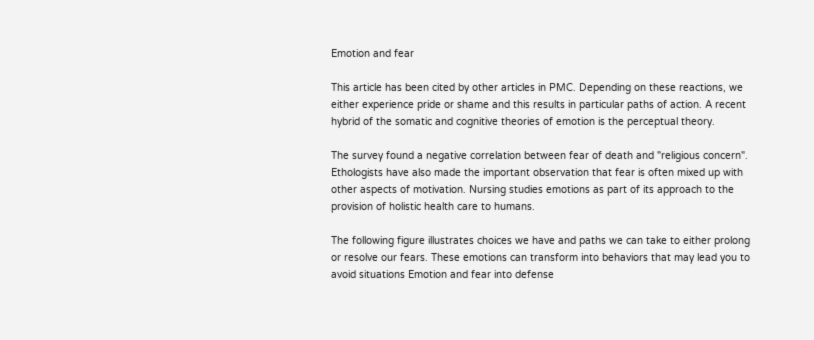Emotion and fear

This article has been cited by other articles in PMC. Depending on these reactions, we either experience pride or shame and this results in particular paths of action. A recent hybrid of the somatic and cognitive theories of emotion is the perceptual theory.

The survey found a negative correlation between fear of death and "religious concern". Ethologists have also made the important observation that fear is often mixed up with other aspects of motivation. Nursing studies emotions as part of its approach to the provision of holistic health care to humans.

The following figure illustrates choices we have and paths we can take to either prolong or resolve our fears. These emotions can transform into behaviors that may lead you to avoid situations Emotion and fear into defense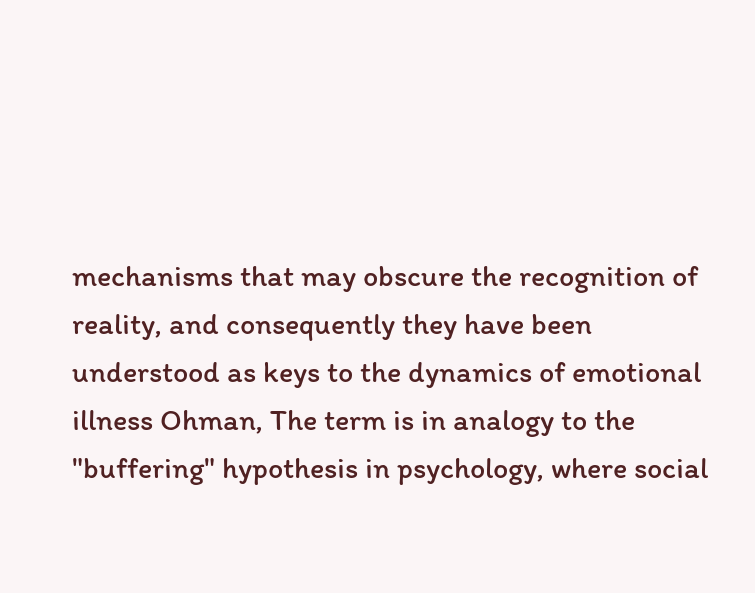mechanisms that may obscure the recognition of reality, and consequently they have been understood as keys to the dynamics of emotional illness Ohman, The term is in analogy to the "buffering" hypothesis in psychology, where social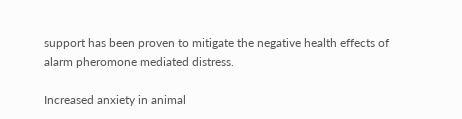support has been proven to mitigate the negative health effects of alarm pheromone mediated distress.

Increased anxiety in animal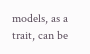models, as a trait, can be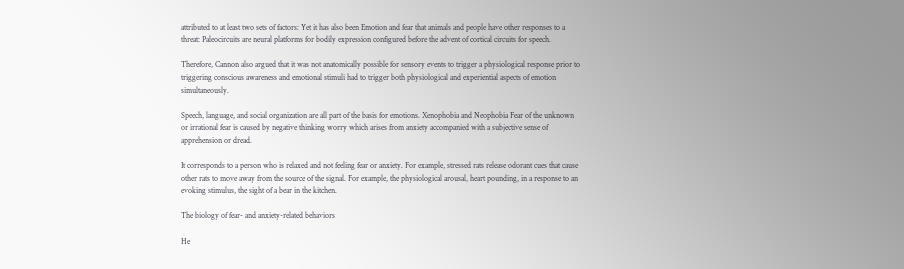attributed to at least two sets of factors: Yet it has also been Emotion and fear that animals and people have other responses to a threat: Paleocircuits are neural platforms for bodily expression configured before the advent of cortical circuits for speech.

Therefore, Cannon also argued that it was not anatomically possible for sensory events to trigger a physiological response prior to triggering conscious awareness and emotional stimuli had to trigger both physiological and experiential aspects of emotion simultaneously.

Speech, language, and social organization are all part of the basis for emotions. Xenophobia and Neophobia Fear of the unknown or irrational fear is caused by negative thinking worry which arises from anxiety accompanied with a subjective sense of apprehension or dread.

It corresponds to a person who is relaxed and not feeling fear or anxiety. For example, stressed rats release odorant cues that cause other rats to move away from the source of the signal. For example, the physiological arousal, heart pounding, in a response to an evoking stimulus, the sight of a bear in the kitchen.

The biology of fear- and anxiety-related behaviors

He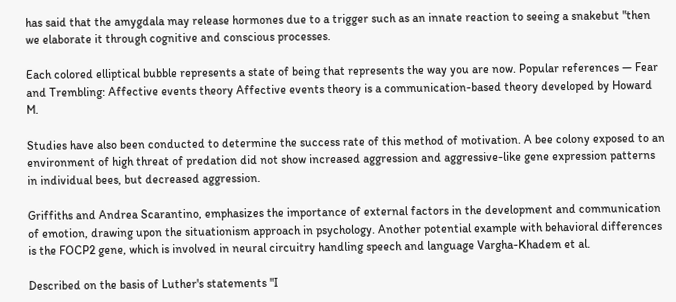has said that the amygdala may release hormones due to a trigger such as an innate reaction to seeing a snakebut "then we elaborate it through cognitive and conscious processes.

Each colored elliptical bubble represents a state of being that represents the way you are now. Popular references — Fear and Trembling: Affective events theory Affective events theory is a communication-based theory developed by Howard M.

Studies have also been conducted to determine the success rate of this method of motivation. A bee colony exposed to an environment of high threat of predation did not show increased aggression and aggressive-like gene expression patterns in individual bees, but decreased aggression.

Griffiths and Andrea Scarantino, emphasizes the importance of external factors in the development and communication of emotion, drawing upon the situationism approach in psychology. Another potential example with behavioral differences is the FOCP2 gene, which is involved in neural circuitry handling speech and language Vargha-Khadem et al.

Described on the basis of Luther's statements "I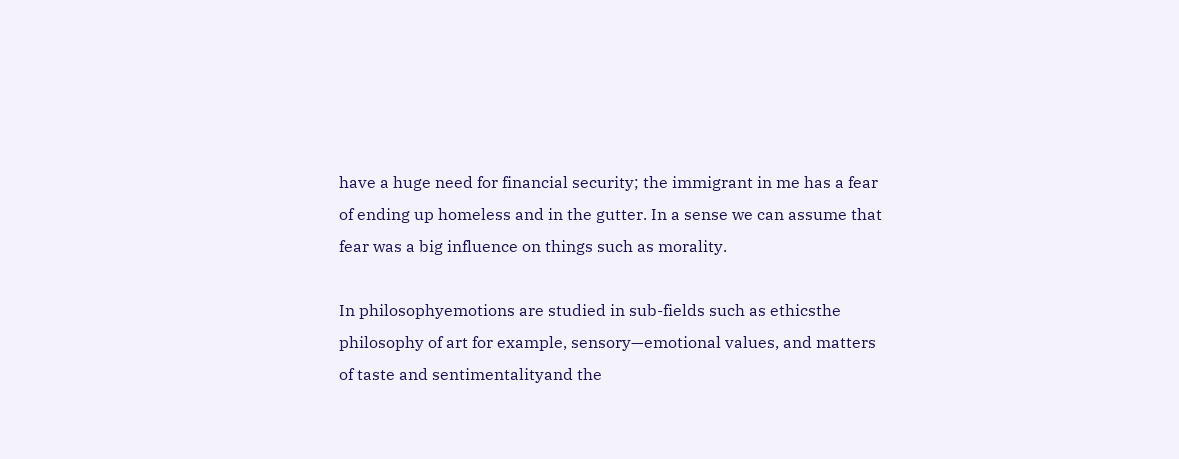have a huge need for financial security; the immigrant in me has a fear of ending up homeless and in the gutter. In a sense we can assume that fear was a big influence on things such as morality.

In philosophyemotions are studied in sub-fields such as ethicsthe philosophy of art for example, sensory—emotional values, and matters of taste and sentimentalityand the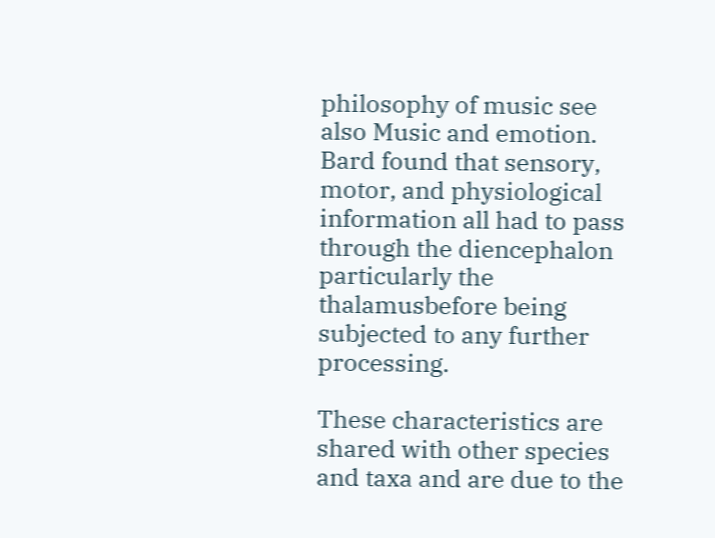philosophy of music see also Music and emotion. Bard found that sensory, motor, and physiological information all had to pass through the diencephalon particularly the thalamusbefore being subjected to any further processing.

These characteristics are shared with other species and taxa and are due to the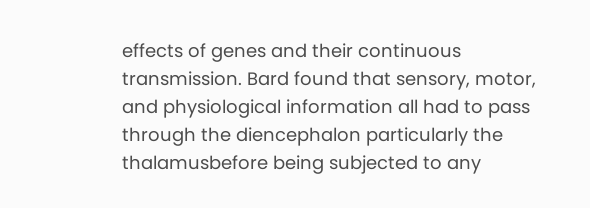effects of genes and their continuous transmission. Bard found that sensory, motor, and physiological information all had to pass through the diencephalon particularly the thalamusbefore being subjected to any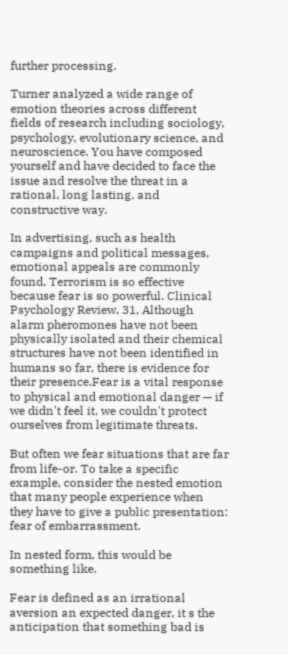further processing.

Turner analyzed a wide range of emotion theories across different fields of research including sociology, psychology, evolutionary science, and neuroscience. You have composed yourself and have decided to face the issue and resolve the threat in a rational, long lasting, and constructive way.

In advertising, such as health campaigns and political messages, emotional appeals are commonly found. Terrorism is so effective because fear is so powerful. Clinical Psychology Review, 31, Although alarm pheromones have not been physically isolated and their chemical structures have not been identified in humans so far, there is evidence for their presence.Fear is a vital response to physical and emotional danger — if we didn't feel it, we couldn't protect ourselves from legitimate threats.

But often we fear situations that are far from life-or. To take a specific example, consider the nested emotion that many people experience when they have to give a public presentation: fear of embarrassment.

In nested form, this would be something like.

Fear is defined as an irrational aversion an expected danger, it s the anticipation that something bad is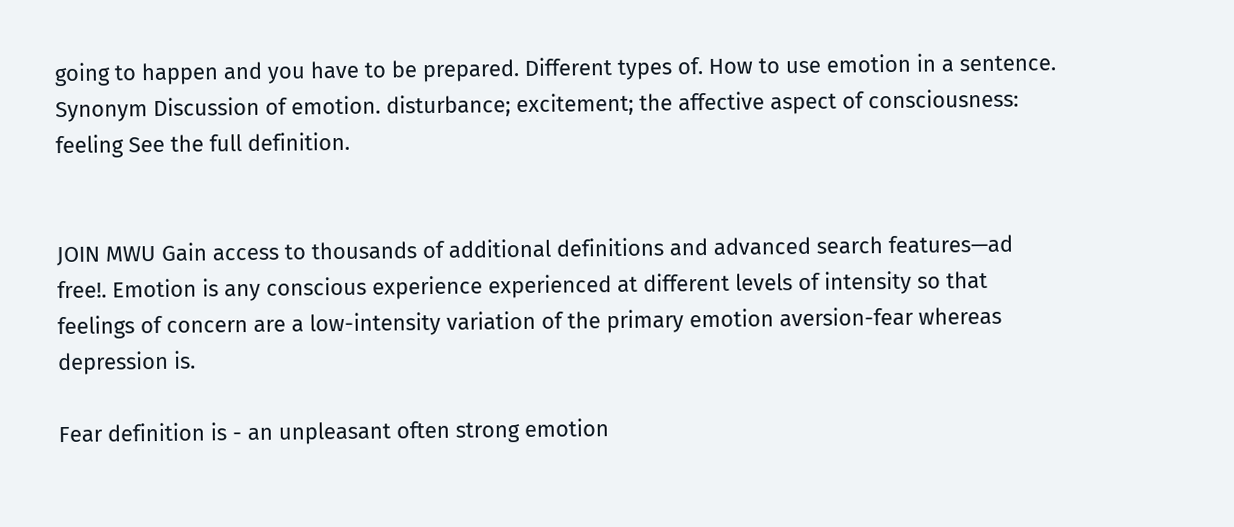going to happen and you have to be prepared. Different types of. How to use emotion in a sentence. Synonym Discussion of emotion. disturbance; excitement; the affective aspect of consciousness: feeling See the full definition.


JOIN MWU Gain access to thousands of additional definitions and advanced search features—ad free!. Emotion is any conscious experience experienced at different levels of intensity so that feelings of concern are a low-intensity variation of the primary emotion aversion-fear whereas depression is.

Fear definition is - an unpleasant often strong emotion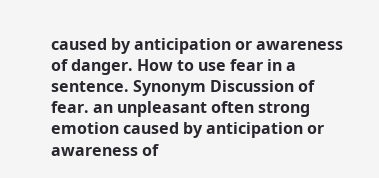caused by anticipation or awareness of danger. How to use fear in a sentence. Synonym Discussion of fear. an unpleasant often strong emotion caused by anticipation or awareness of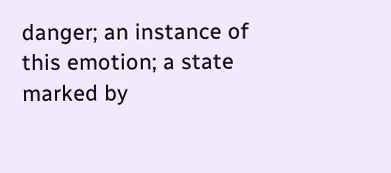danger; an instance of this emotion; a state marked by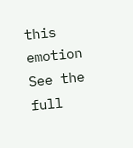this emotion See the full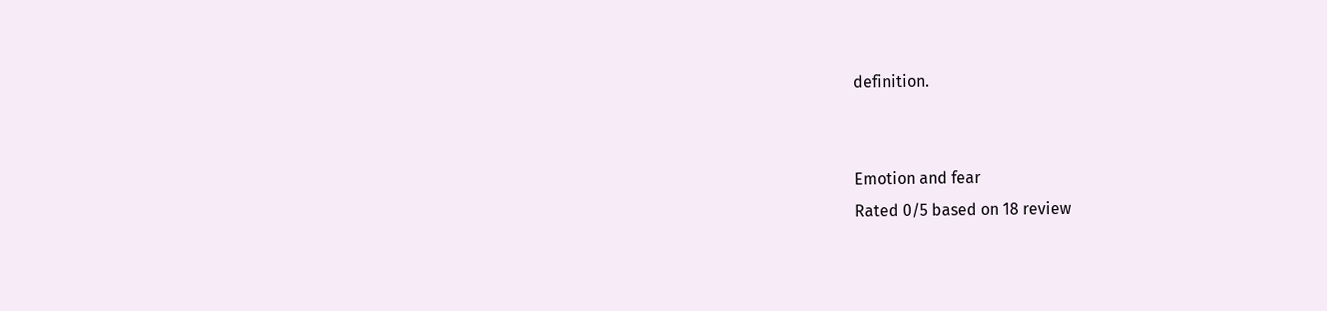definition.


Emotion and fear
Rated 0/5 based on 18 review